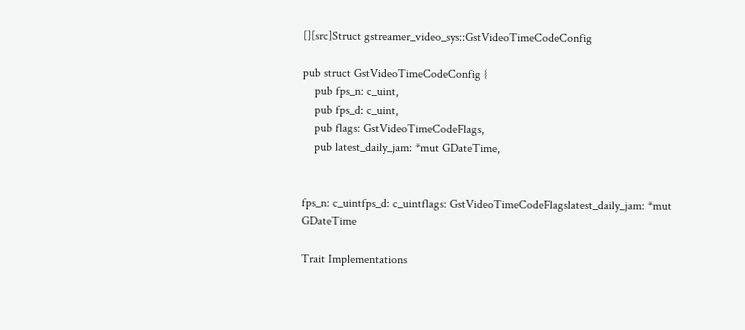[][src]Struct gstreamer_video_sys::GstVideoTimeCodeConfig

pub struct GstVideoTimeCodeConfig {
    pub fps_n: c_uint,
    pub fps_d: c_uint,
    pub flags: GstVideoTimeCodeFlags,
    pub latest_daily_jam: *mut GDateTime,


fps_n: c_uintfps_d: c_uintflags: GstVideoTimeCodeFlagslatest_daily_jam: *mut GDateTime

Trait Implementations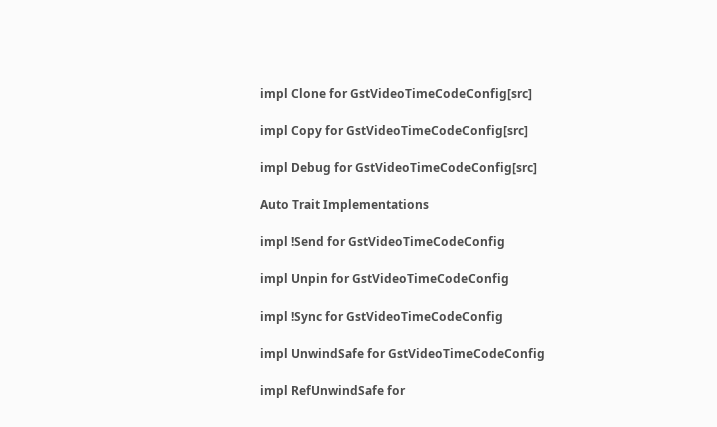impl Clone for GstVideoTimeCodeConfig[src]

impl Copy for GstVideoTimeCodeConfig[src]

impl Debug for GstVideoTimeCodeConfig[src]

Auto Trait Implementations

impl !Send for GstVideoTimeCodeConfig

impl Unpin for GstVideoTimeCodeConfig

impl !Sync for GstVideoTimeCodeConfig

impl UnwindSafe for GstVideoTimeCodeConfig

impl RefUnwindSafe for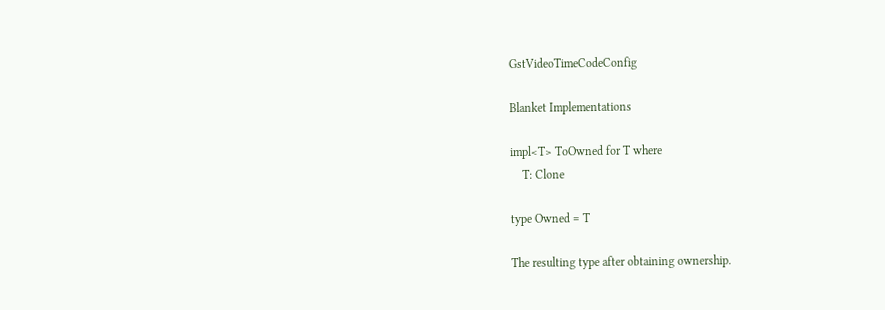GstVideoTimeCodeConfig

Blanket Implementations

impl<T> ToOwned for T where
    T: Clone

type Owned = T

The resulting type after obtaining ownership.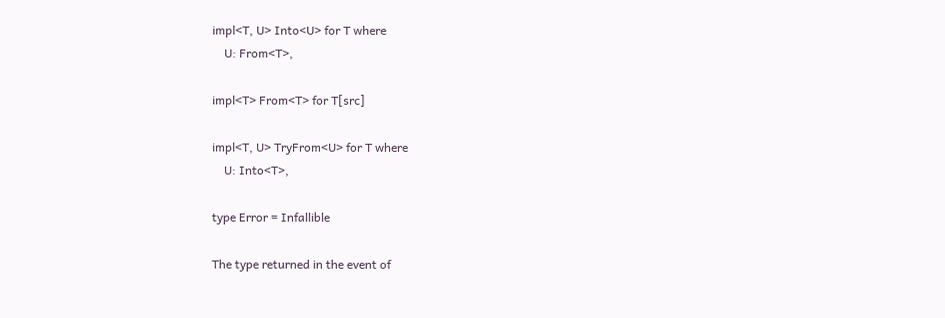impl<T, U> Into<U> for T where
    U: From<T>,

impl<T> From<T> for T[src]

impl<T, U> TryFrom<U> for T where
    U: Into<T>,

type Error = Infallible

The type returned in the event of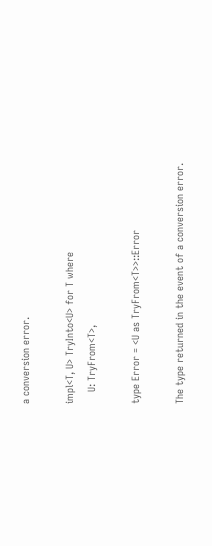a conversion error.

impl<T, U> TryInto<U> for T where
    U: TryFrom<T>,

type Error = <U as TryFrom<T>>::Error

The type returned in the event of a conversion error.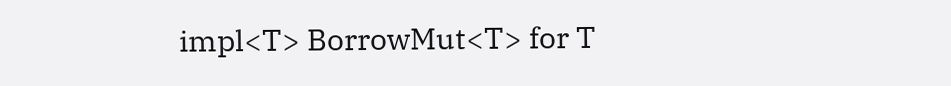impl<T> BorrowMut<T> for T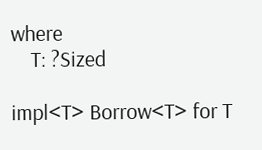where
    T: ?Sized

impl<T> Borrow<T> for T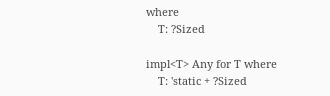where
    T: ?Sized

impl<T> Any for T where
    T: 'static + ?Sized